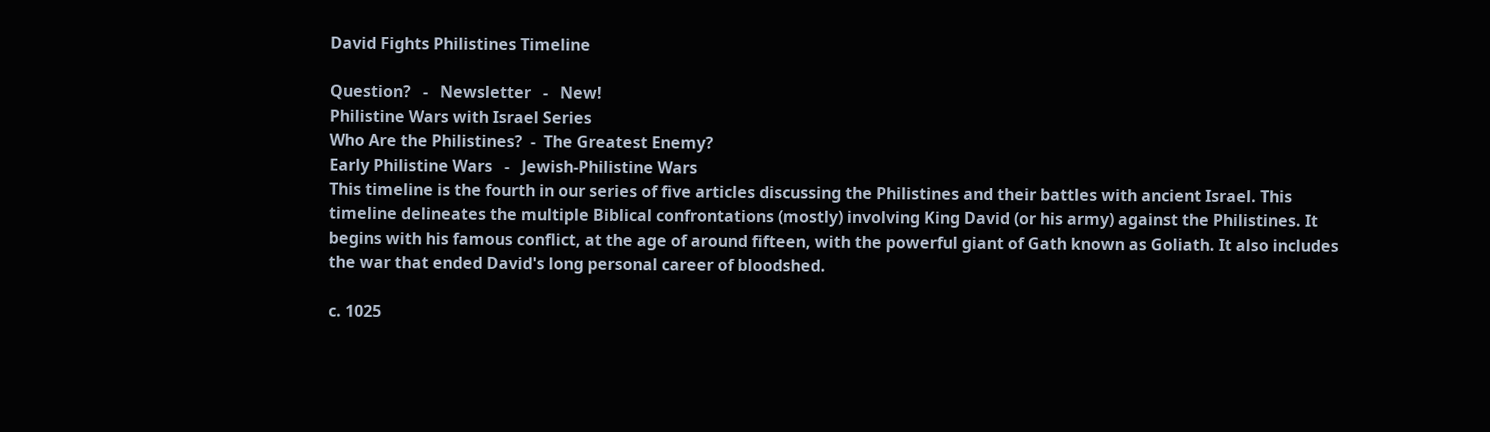David Fights Philistines Timeline

Question?   -   Newsletter   -   New!
Philistine Wars with Israel Series
Who Are the Philistines?  -  The Greatest Enemy?
Early Philistine Wars   -   Jewish-Philistine Wars
This timeline is the fourth in our series of five articles discussing the Philistines and their battles with ancient Israel. This timeline delineates the multiple Biblical confrontations (mostly) involving King David (or his army) against the Philistines. It begins with his famous conflict, at the age of around fifteen, with the powerful giant of Gath known as Goliath. It also includes the war that ended David's long personal career of bloodshed.

c. 1025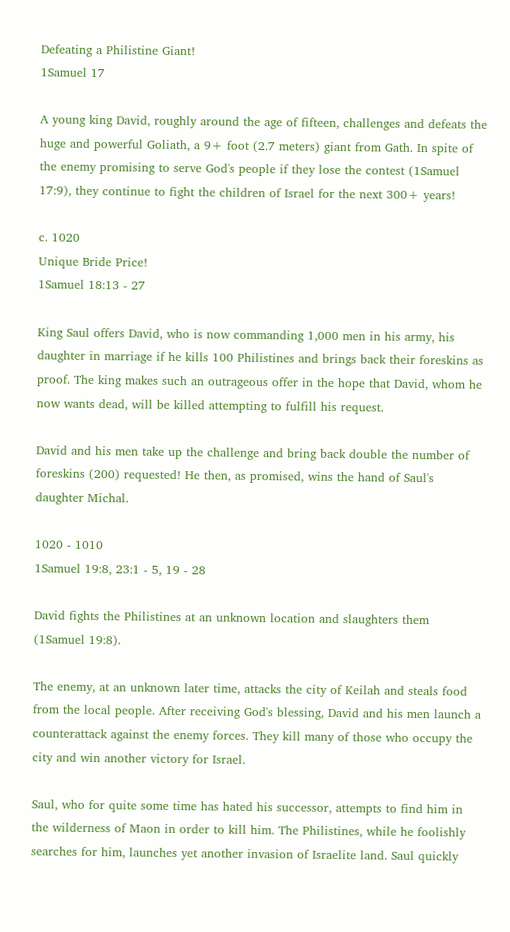Defeating a Philistine Giant!
1Samuel 17

A young king David, roughly around the age of fifteen, challenges and defeats the huge and powerful Goliath, a 9+ foot (2.7 meters) giant from Gath. In spite of the enemy promising to serve God's people if they lose the contest (1Samuel 17:9), they continue to fight the children of Israel for the next 300+ years!

c. 1020
Unique Bride Price!
1Samuel 18:13 - 27

King Saul offers David, who is now commanding 1,000 men in his army, his daughter in marriage if he kills 100 Philistines and brings back their foreskins as proof. The king makes such an outrageous offer in the hope that David, whom he now wants dead, will be killed attempting to fulfill his request.

David and his men take up the challenge and bring back double the number of foreskins (200) requested! He then, as promised, wins the hand of Saul's daughter Michal.

1020 - 1010
1Samuel 19:8, 23:1 - 5, 19 - 28

David fights the Philistines at an unknown location and slaughters them (1Samuel 19:8).

The enemy, at an unknown later time, attacks the city of Keilah and steals food from the local people. After receiving God's blessing, David and his men launch a counterattack against the enemy forces. They kill many of those who occupy the city and win another victory for Israel.

Saul, who for quite some time has hated his successor, attempts to find him in the wilderness of Maon in order to kill him. The Philistines, while he foolishly searches for him, launches yet another invasion of Israelite land. Saul quickly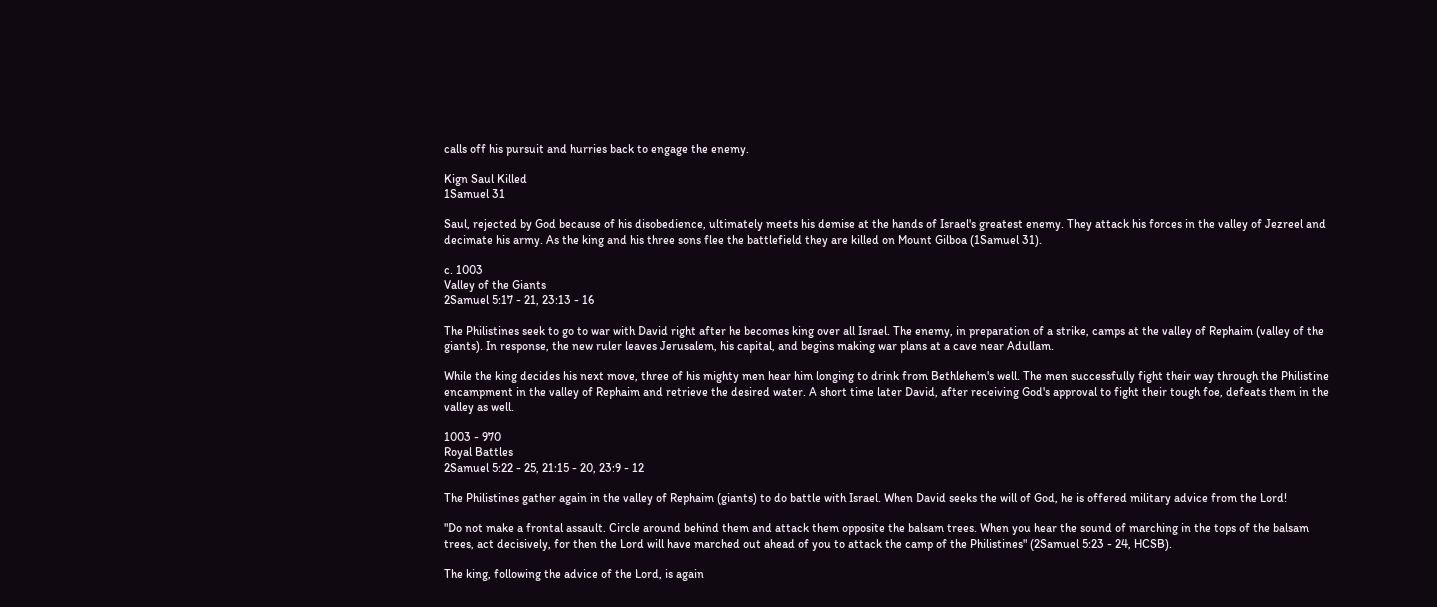calls off his pursuit and hurries back to engage the enemy.

Kign Saul Killed
1Samuel 31

Saul, rejected by God because of his disobedience, ultimately meets his demise at the hands of Israel's greatest enemy. They attack his forces in the valley of Jezreel and decimate his army. As the king and his three sons flee the battlefield they are killed on Mount Gilboa (1Samuel 31).

c. 1003
Valley of the Giants
2Samuel 5:17 - 21, 23:13 - 16

The Philistines seek to go to war with David right after he becomes king over all Israel. The enemy, in preparation of a strike, camps at the valley of Rephaim (valley of the giants). In response, the new ruler leaves Jerusalem, his capital, and begins making war plans at a cave near Adullam.

While the king decides his next move, three of his mighty men hear him longing to drink from Bethlehem's well. The men successfully fight their way through the Philistine encampment in the valley of Rephaim and retrieve the desired water. A short time later David, after receiving God's approval to fight their tough foe, defeats them in the valley as well.

1003 - 970
Royal Battles
2Samuel 5:22 - 25, 21:15 - 20, 23:9 - 12

The Philistines gather again in the valley of Rephaim (giants) to do battle with Israel. When David seeks the will of God, he is offered military advice from the Lord!

"Do not make a frontal assault. Circle around behind them and attack them opposite the balsam trees. When you hear the sound of marching in the tops of the balsam trees, act decisively, for then the Lord will have marched out ahead of you to attack the camp of the Philistines" (2Samuel 5:23 - 24, HCSB).

The king, following the advice of the Lord, is again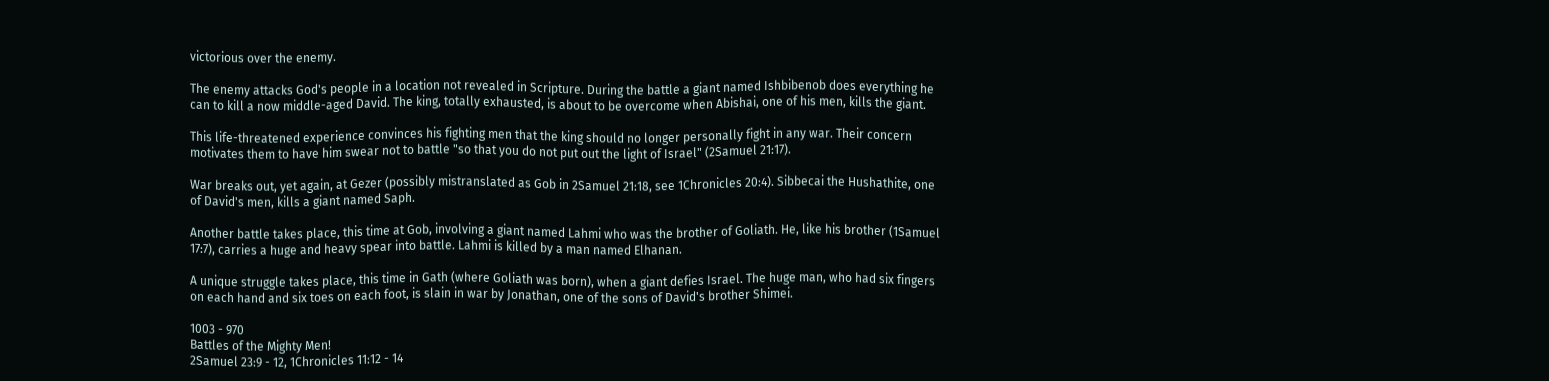victorious over the enemy.

The enemy attacks God's people in a location not revealed in Scripture. During the battle a giant named Ishbibenob does everything he can to kill a now middle-aged David. The king, totally exhausted, is about to be overcome when Abishai, one of his men, kills the giant.

This life-threatened experience convinces his fighting men that the king should no longer personally fight in any war. Their concern motivates them to have him swear not to battle "so that you do not put out the light of Israel" (2Samuel 21:17).

War breaks out, yet again, at Gezer (possibly mistranslated as Gob in 2Samuel 21:18, see 1Chronicles 20:4). Sibbecai the Hushathite, one of David's men, kills a giant named Saph.

Another battle takes place, this time at Gob, involving a giant named Lahmi who was the brother of Goliath. He, like his brother (1Samuel 17:7), carries a huge and heavy spear into battle. Lahmi is killed by a man named Elhanan.

A unique struggle takes place, this time in Gath (where Goliath was born), when a giant defies Israel. The huge man, who had six fingers on each hand and six toes on each foot, is slain in war by Jonathan, one of the sons of David's brother Shimei.

1003 - 970
Battles of the Mighty Men!
2Samuel 23:9 - 12, 1Chronicles 11:12 - 14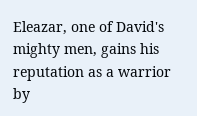Eleazar, one of David's mighty men, gains his reputation as a warrior by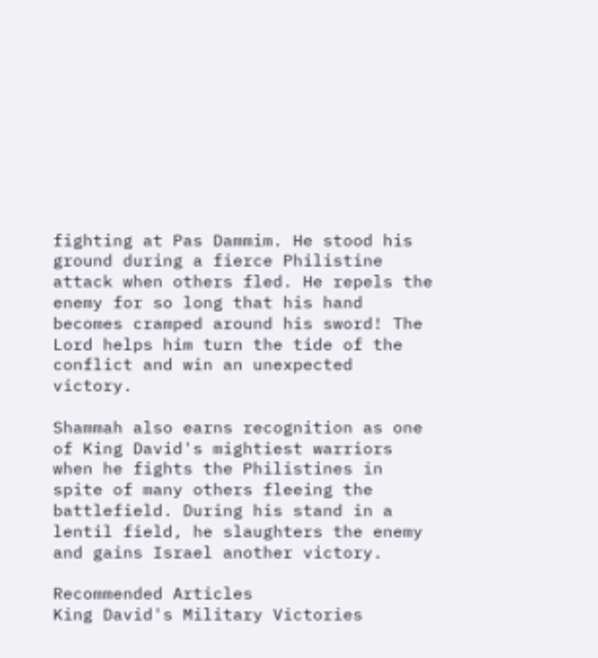fighting at Pas Dammim. He stood his ground during a fierce Philistine attack when others fled. He repels the enemy for so long that his hand becomes cramped around his sword! The Lord helps him turn the tide of the conflict and win an unexpected victory.

Shammah also earns recognition as one of King David's mightiest warriors when he fights the Philistines in spite of many others fleeing the battlefield. During his stand in a lentil field, he slaughters the enemy and gains Israel another victory.

Recommended Articles
King David's Military Victories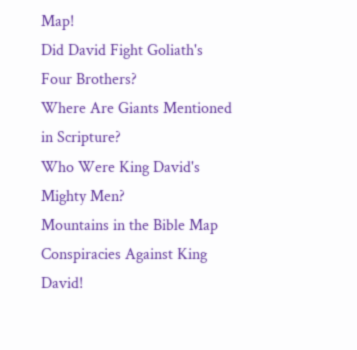Map!
Did David Fight Goliath's Four Brothers?
Where Are Giants Mentioned in Scripture?
Who Were King David's Mighty Men?
Mountains in the Bible Map
Conspiracies Against King David!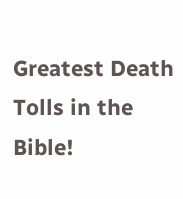Greatest Death Tolls in the Bible!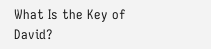What Is the Key of David?